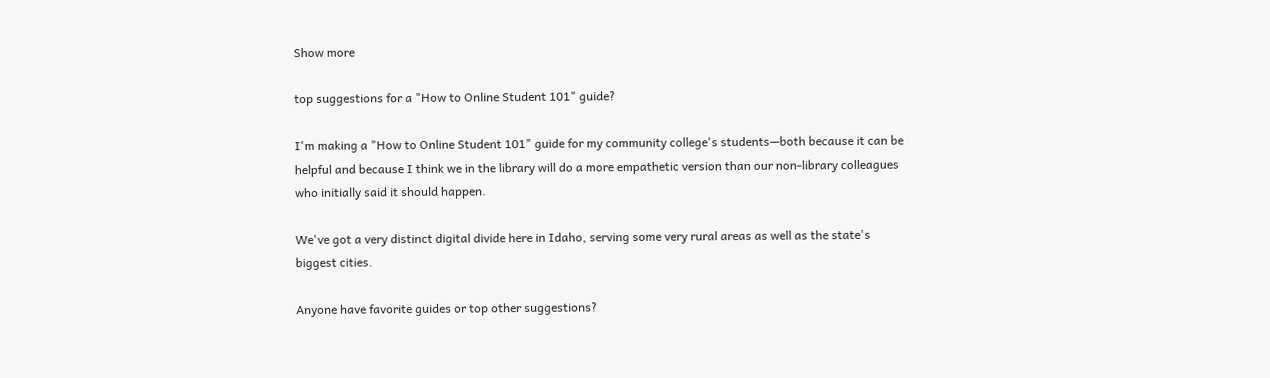Show more

top suggestions for a "How to Online Student 101" guide?

I'm making a "How to Online Student 101" guide for my community college's students—both because it can be helpful and because I think we in the library will do a more empathetic version than our non-library colleagues who initially said it should happen.

We've got a very distinct digital divide here in Idaho, serving some very rural areas as well as the state's biggest cities.

Anyone have favorite guides or top other suggestions?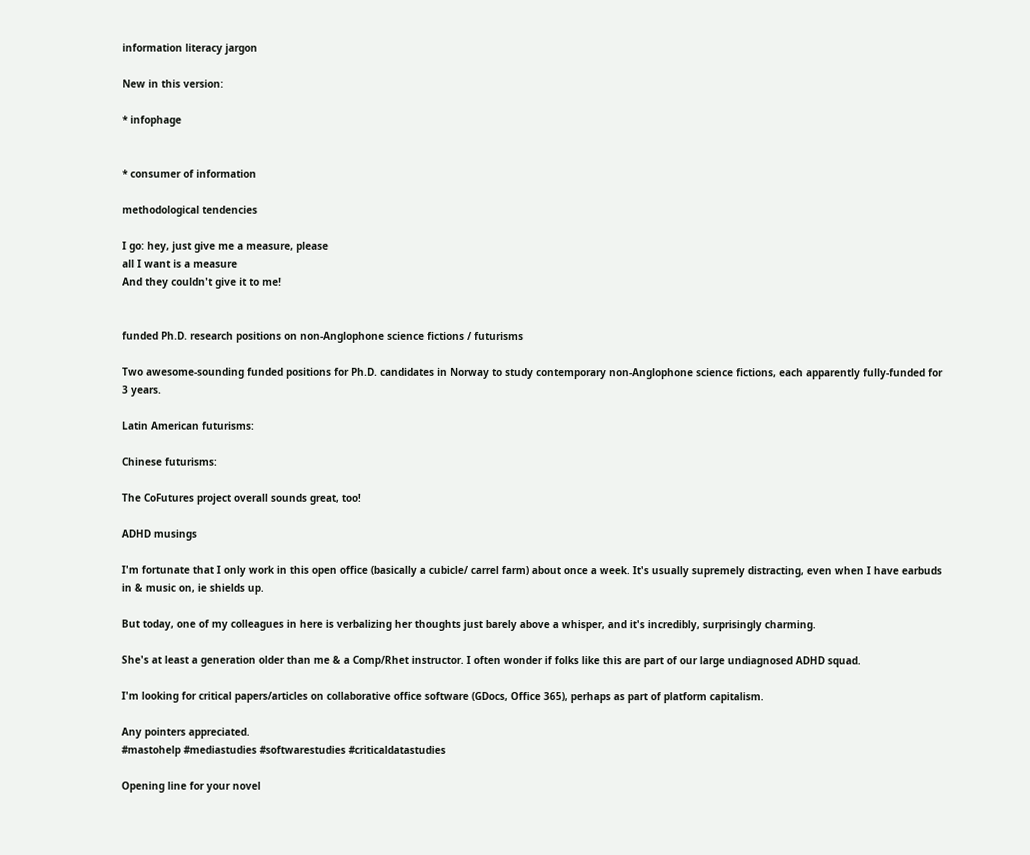information literacy jargon

New in this version:

* infophage


* consumer of information

methodological tendencies

I go: hey, just give me a measure, please
all I want is a measure
And they couldn't give it to me!


funded Ph.D. research positions on non-Anglophone science fictions / futurisms

Two awesome-sounding funded positions for Ph.D. candidates in Norway to study contemporary non-Anglophone science fictions, each apparently fully-funded for 3 years.

Latin American futurisms:

Chinese futurisms:

The CoFutures project overall sounds great, too!

ADHD musings

I'm fortunate that I only work in this open office (basically a cubicle/ carrel farm) about once a week. It's usually supremely distracting, even when I have earbuds in & music on, ie shields up.

But today, one of my colleagues in here is verbalizing her thoughts just barely above a whisper, and it's incredibly, surprisingly charming.

She's at least a generation older than me & a Comp/Rhet instructor. I often wonder if folks like this are part of our large undiagnosed ADHD squad.

I'm looking for critical papers/articles on collaborative office software (GDocs, Office 365), perhaps as part of platform capitalism.

Any pointers appreciated.
#mastohelp #mediastudies #softwarestudies #criticaldatastudies

Opening line for your novel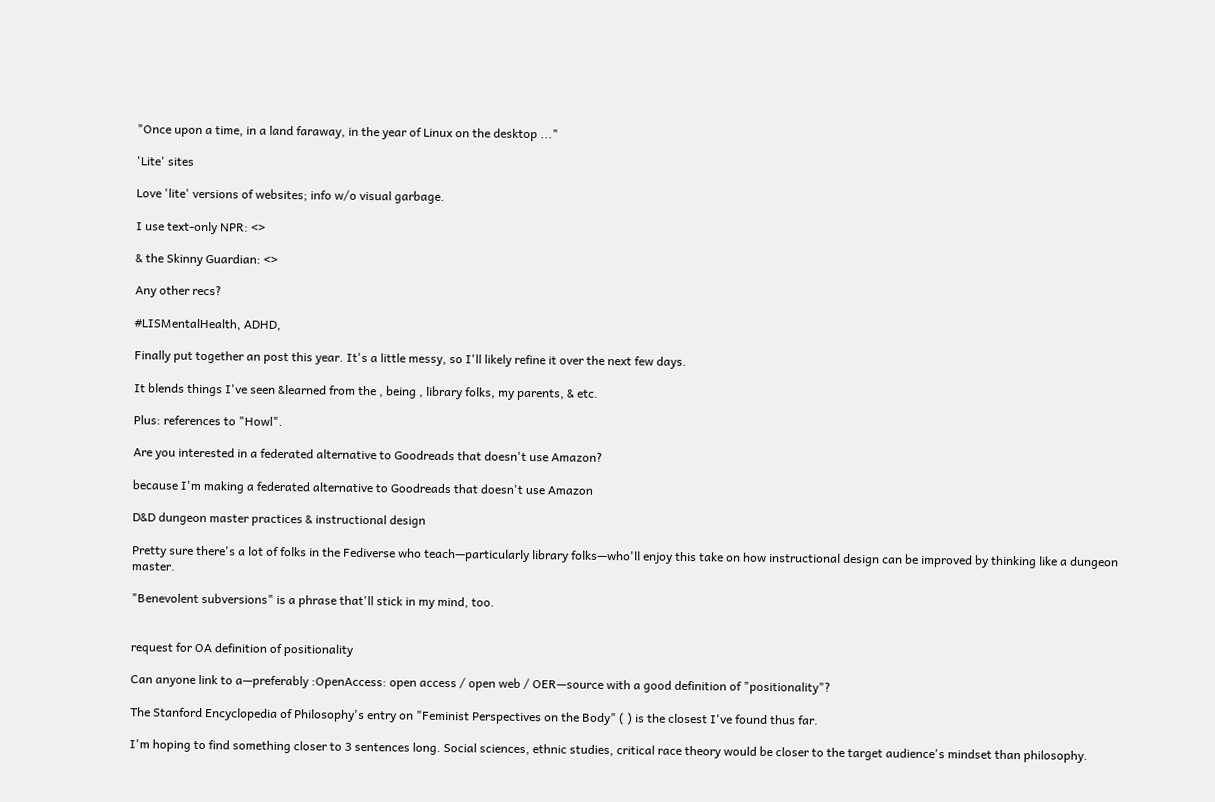"Once upon a time, in a land faraway, in the year of Linux on the desktop ..."

'Lite' sites

Love 'lite' versions of websites; info w/o visual garbage.

I use text-only NPR: <>

& the Skinny Guardian: <>

Any other recs?

#LISMentalHealth, ADHD,

Finally put together an post this year. It's a little messy, so I'll likely refine it over the next few days.

It blends things I've seen &learned from the , being , library folks, my parents, & etc.

Plus: references to "Howl".

Are you interested in a federated alternative to Goodreads that doesn't use Amazon?

because I'm making a federated alternative to Goodreads that doesn't use Amazon

D&D dungeon master practices & instructional design

Pretty sure there's a lot of folks in the Fediverse who teach—particularly library folks—who'll enjoy this take on how instructional design can be improved by thinking like a dungeon master.

"Benevolent subversions" is a phrase that'll stick in my mind, too.


request for OA definition of positionality

Can anyone link to a—preferably :OpenAccess: open access / open web / OER—source with a good definition of "positionality"?

The Stanford Encyclopedia of Philosophy's entry on "Feminist Perspectives on the Body" ( ) is the closest I've found thus far.

I'm hoping to find something closer to 3 sentences long. Social sciences, ethnic studies, critical race theory would be closer to the target audience's mindset than philosophy.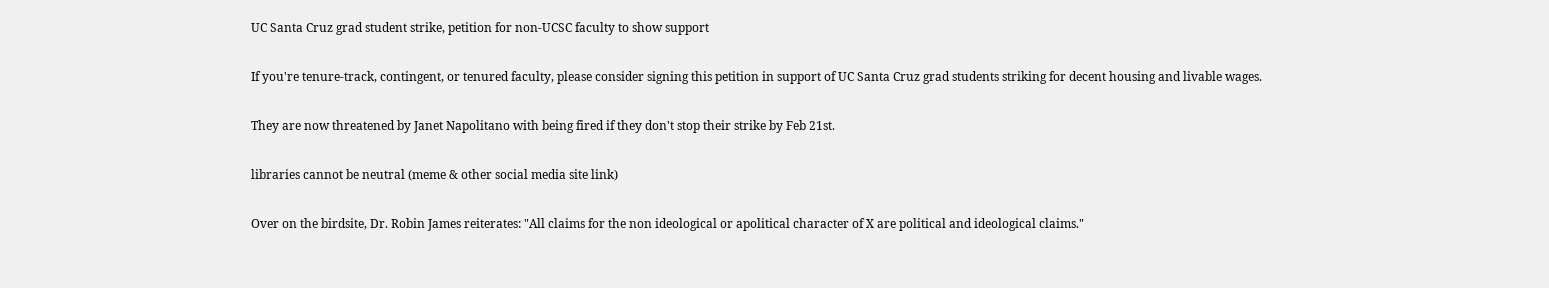UC Santa Cruz grad student strike, petition for non-UCSC faculty to show support

If you're tenure-track, contingent, or tenured faculty, please consider signing this petition in support of UC Santa Cruz grad students striking for decent housing and livable wages.

They are now threatened by Janet Napolitano with being fired if they don't stop their strike by Feb 21st.

libraries cannot be neutral (meme & other social media site link)

Over on the birdsite, Dr. Robin James reiterates: "All claims for the non ideological or apolitical character of X are political and ideological claims."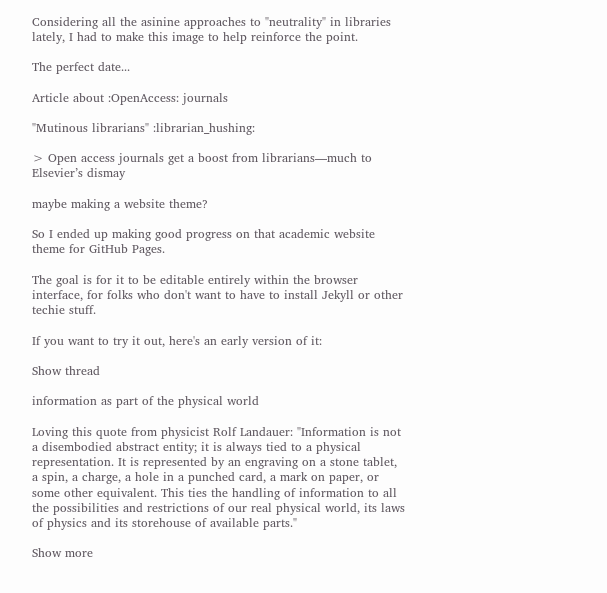Considering all the asinine approaches to "neutrality" in libraries lately, I had to make this image to help reinforce the point.

The perfect date...

Article about :OpenAccess: journals

"Mutinous librarians" :librarian_hushing:

> Open access journals get a boost from librarians—much to Elsevier’s dismay

maybe making a website theme?

So I ended up making good progress on that academic website theme for GitHub Pages.

The goal is for it to be editable entirely within the browser interface, for folks who don't want to have to install Jekyll or other techie stuff.

If you want to try it out, here's an early version of it:

Show thread

information as part of the physical world

Loving this quote from physicist Rolf Landauer: "Information is not a disembodied abstract entity; it is always tied to a physical representation. It is represented by an engraving on a stone tablet, a spin, a charge, a hole in a punched card, a mark on paper, or some other equivalent. This ties the handling of information to all the possibilities and restrictions of our real physical world, its laws of physics and its storehouse of available parts."

Show more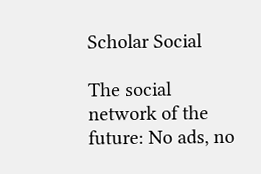Scholar Social

The social network of the future: No ads, no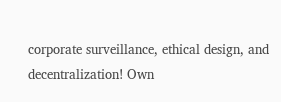corporate surveillance, ethical design, and decentralization! Own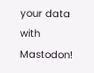your data with Mastodon!